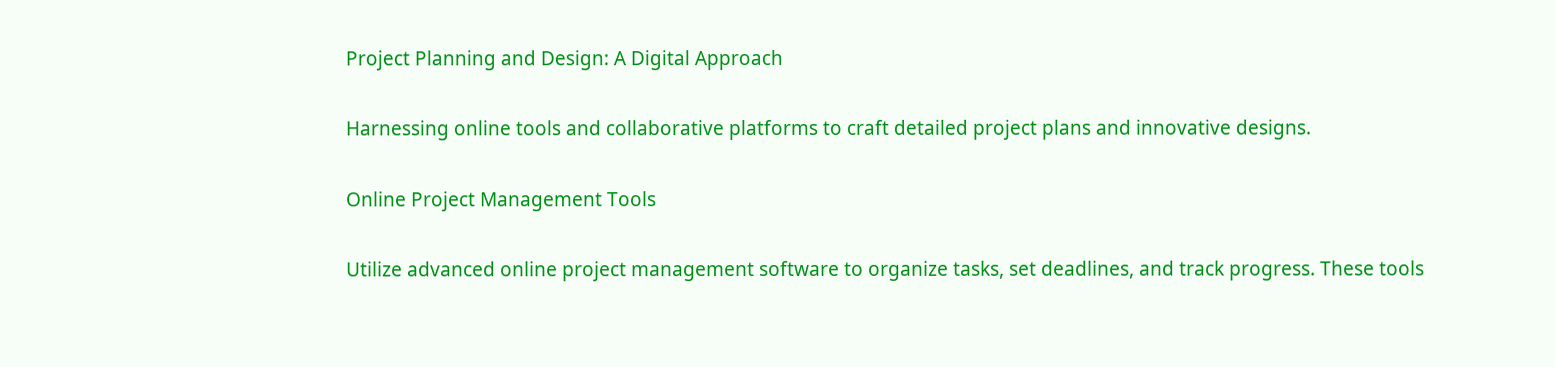Project Planning and Design: A Digital Approach

Harnessing online tools and collaborative platforms to craft detailed project plans and innovative designs.

Online Project Management Tools

Utilize advanced online project management software to organize tasks, set deadlines, and track progress. These tools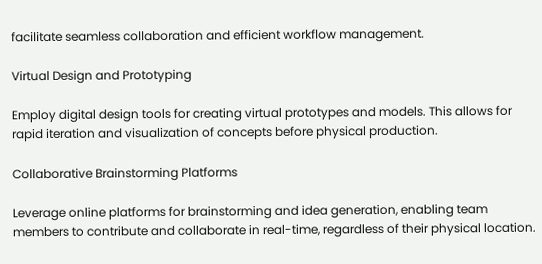facilitate seamless collaboration and efficient workflow management.

Virtual Design and Prototyping

Employ digital design tools for creating virtual prototypes and models. This allows for rapid iteration and visualization of concepts before physical production.

Collaborative Brainstorming Platforms

Leverage online platforms for brainstorming and idea generation, enabling team members to contribute and collaborate in real-time, regardless of their physical location.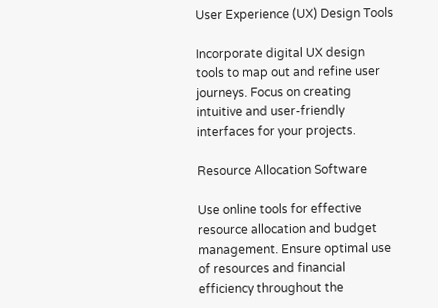User Experience (UX) Design Tools

Incorporate digital UX design tools to map out and refine user journeys. Focus on creating intuitive and user-friendly interfaces for your projects.

Resource Allocation Software

Use online tools for effective resource allocation and budget management. Ensure optimal use of resources and financial efficiency throughout the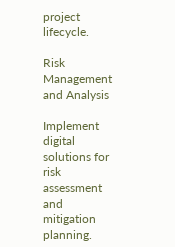project lifecycle.

Risk Management and Analysis

Implement digital solutions for risk assessment and mitigation planning.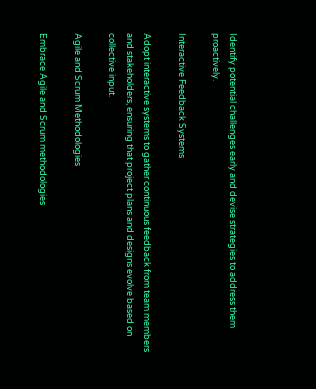Identify potential challenges early and devise strategies to address them proactively.

Interactive Feedback Systems

Adopt interactive systems to gather continuous feedback from team members and stakeholders, ensuring that project plans and designs evolve based on collective input.

Agile and Scrum Methodologies

Embrace Agile and Scrum methodologies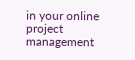in your online project management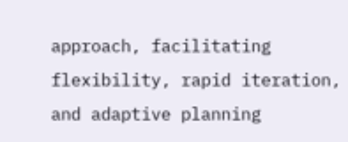approach, facilitating flexibility, rapid iteration, and adaptive planning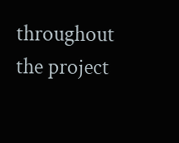throughout the project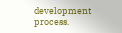development process.